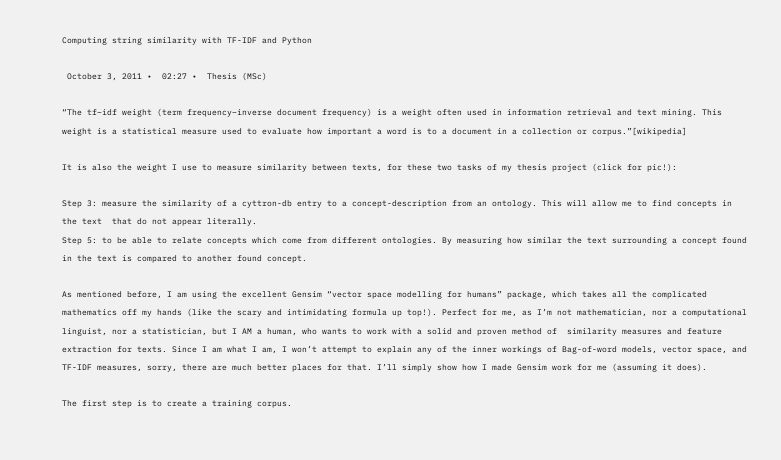Computing string similarity with TF-IDF and Python

 October 3, 2011 •  02:27 •  Thesis (MSc)

“The tf–idf weight (term frequency–inverse document frequency) is a weight often used in information retrieval and text mining. This weight is a statistical measure used to evaluate how important a word is to a document in a collection or corpus.”[wikipedia]

It is also the weight I use to measure similarity between texts, for these two tasks of my thesis project (click for pic!):

Step 3: measure the similarity of a cyttron-db entry to a concept-description from an ontology. This will allow me to find concepts in the text  that do not appear literally.
Step 5: to be able to relate concepts which come from different ontologies. By measuring how similar the text surrounding a concept found in the text is compared to another found concept.

As mentioned before, I am using the excellent Gensim “vector space modelling for humans” package, which takes all the complicated mathematics off my hands (like the scary and intimidating formula up top!). Perfect for me, as I’m not mathematician, nor a computational linguist, nor a statistician, but I AM a human, who wants to work with a solid and proven method of  similarity measures and feature extraction for texts. Since I am what I am, I won’t attempt to explain any of the inner workings of Bag-of-word models, vector space, and TF-IDF measures, sorry, there are much better places for that. I’ll simply show how I made Gensim work for me (assuming it does).

The first step is to create a training corpus.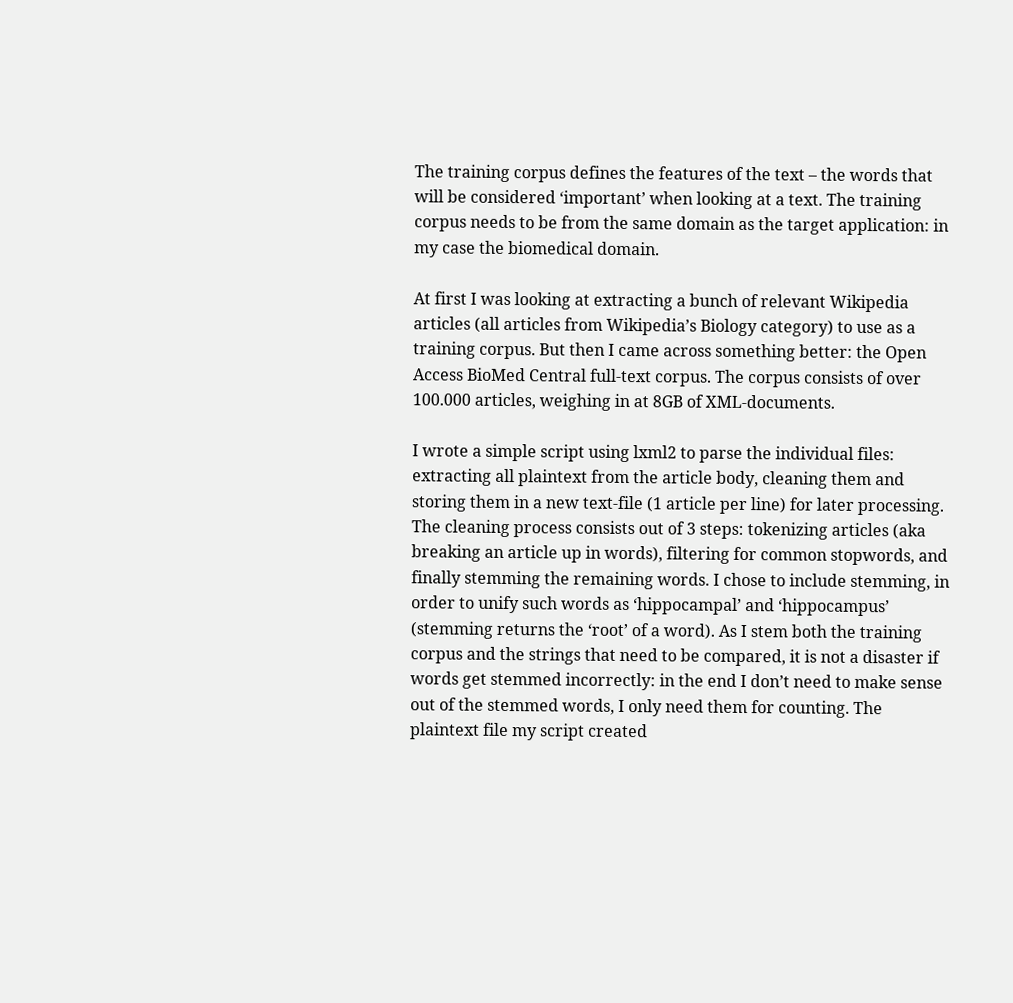The training corpus defines the features of the text – the words that will be considered ‘important’ when looking at a text. The training corpus needs to be from the same domain as the target application: in my case the biomedical domain.

At first I was looking at extracting a bunch of relevant Wikipedia articles (all articles from Wikipedia’s Biology category) to use as a training corpus. But then I came across something better: the Open Access BioMed Central full-text corpus. The corpus consists of over 100.000 articles, weighing in at 8GB of XML-documents.

I wrote a simple script using lxml2 to parse the individual files: extracting all plaintext from the article body, cleaning them and storing them in a new text-file (1 article per line) for later processing. The cleaning process consists out of 3 steps: tokenizing articles (aka breaking an article up in words), filtering for common stopwords, and finally stemming the remaining words. I chose to include stemming, in order to unify such words as ‘hippocampal’ and ‘hippocampus’ (stemming returns the ‘root’ of a word). As I stem both the training corpus and the strings that need to be compared, it is not a disaster if words get stemmed incorrectly: in the end I don’t need to make sense out of the stemmed words, I only need them for counting. The plaintext file my script created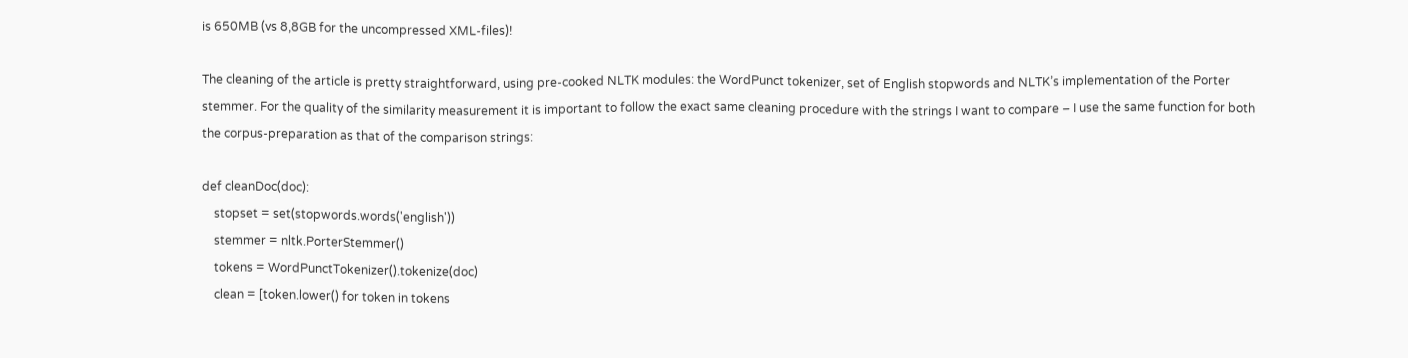is 650MB (vs 8,8GB for the uncompressed XML-files)!

The cleaning of the article is pretty straightforward, using pre-cooked NLTK modules: the WordPunct tokenizer, set of English stopwords and NLTK’s implementation of the Porter stemmer. For the quality of the similarity measurement it is important to follow the exact same cleaning procedure with the strings I want to compare – I use the same function for both the corpus-preparation as that of the comparison strings:

def cleanDoc(doc):
    stopset = set(stopwords.words('english'))
    stemmer = nltk.PorterStemmer()
    tokens = WordPunctTokenizer().tokenize(doc)
    clean = [token.lower() for token in tokens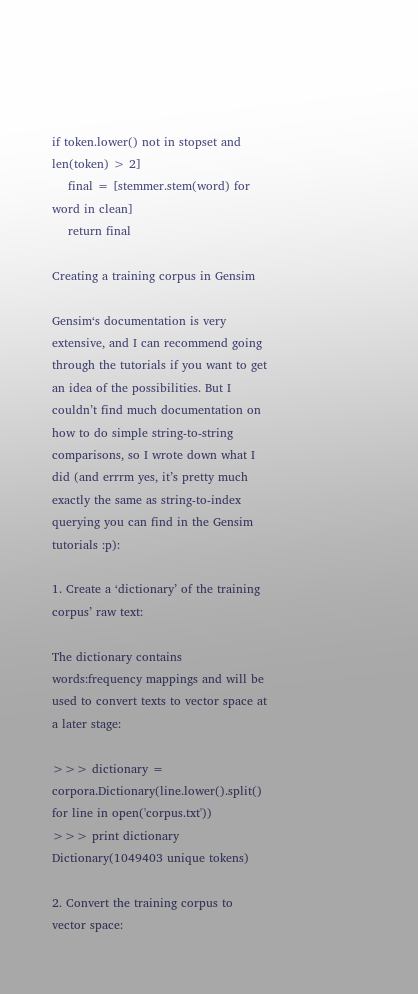if token.lower() not in stopset and len(token) > 2]
    final = [stemmer.stem(word) for word in clean]
    return final

Creating a training corpus in Gensim

Gensim‘s documentation is very extensive, and I can recommend going through the tutorials if you want to get an idea of the possibilities. But I couldn’t find much documentation on how to do simple string-to-string comparisons, so I wrote down what I did (and errrm yes, it’s pretty much exactly the same as string-to-index querying you can find in the Gensim tutorials :p):

1. Create a ‘dictionary’ of the training corpus’ raw text:

The dictionary contains words:frequency mappings and will be used to convert texts to vector space at a later stage:

>>> dictionary = corpora.Dictionary(line.lower().split() for line in open('corpus.txt'))
>>> print dictionary
Dictionary(1049403 unique tokens)

2. Convert the training corpus to vector space: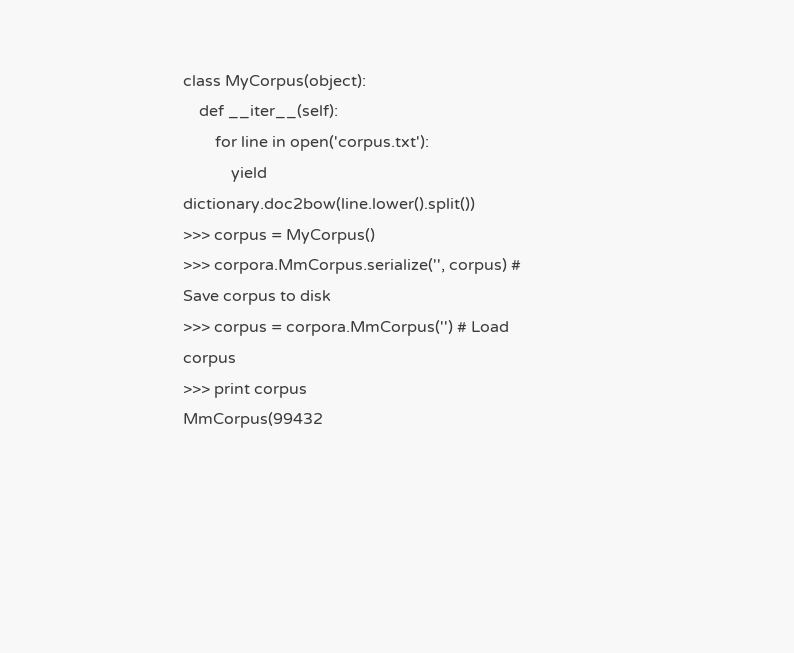class MyCorpus(object):
    def __iter__(self):
        for line in open('corpus.txt'):
            yield dictionary.doc2bow(line.lower().split())
>>> corpus = MyCorpus()
>>> corpora.MmCorpus.serialize('', corpus) # Save corpus to disk
>>> corpus = corpora.MmCorpus('') # Load corpus
>>> print corpus
MmCorpus(99432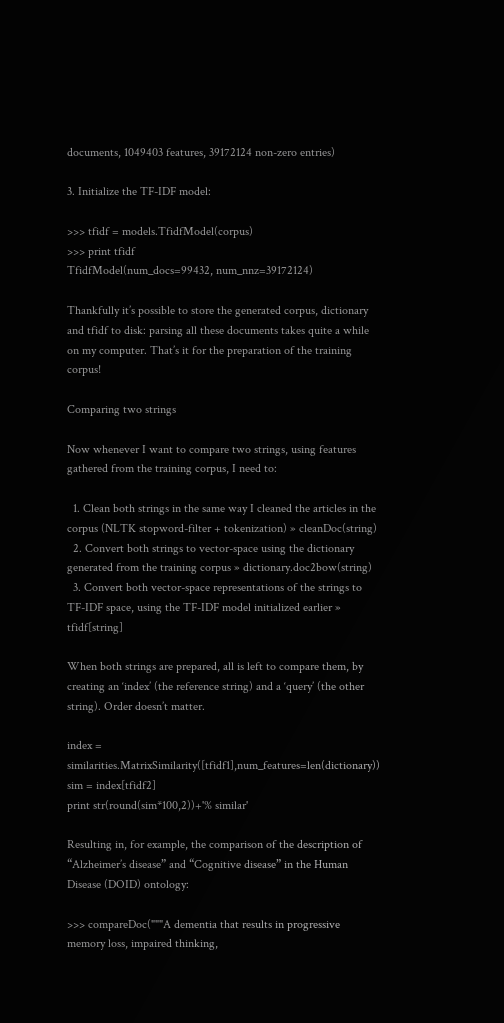documents, 1049403 features, 39172124 non-zero entries)

3. Initialize the TF-IDF model:

>>> tfidf = models.TfidfModel(corpus)
>>> print tfidf
TfidfModel(num_docs=99432, num_nnz=39172124)

Thankfully it’s possible to store the generated corpus, dictionary and tfidf to disk: parsing all these documents takes quite a while on my computer. That’s it for the preparation of the training corpus!

Comparing two strings

Now whenever I want to compare two strings, using features gathered from the training corpus, I need to:

  1. Clean both strings in the same way I cleaned the articles in the corpus (NLTK stopword-filter + tokenization) » cleanDoc(string)
  2. Convert both strings to vector-space using the dictionary generated from the training corpus » dictionary.doc2bow(string)
  3. Convert both vector-space representations of the strings to TF-IDF space, using the TF-IDF model initialized earlier » tfidf[string]

When both strings are prepared, all is left to compare them, by creating an ‘index’ (the reference string) and a ‘query’ (the other string). Order doesn’t matter.

index = similarities.MatrixSimilarity([tfidf1],num_features=len(dictionary))
sim = index[tfidf2]
print str(round(sim*100,2))+'% similar'

Resulting in, for example, the comparison of the description of “Alzheimer’s disease” and “Cognitive disease” in the Human Disease (DOID) ontology:

>>> compareDoc("""A dementia that results in progressive memory loss, impaired thinking,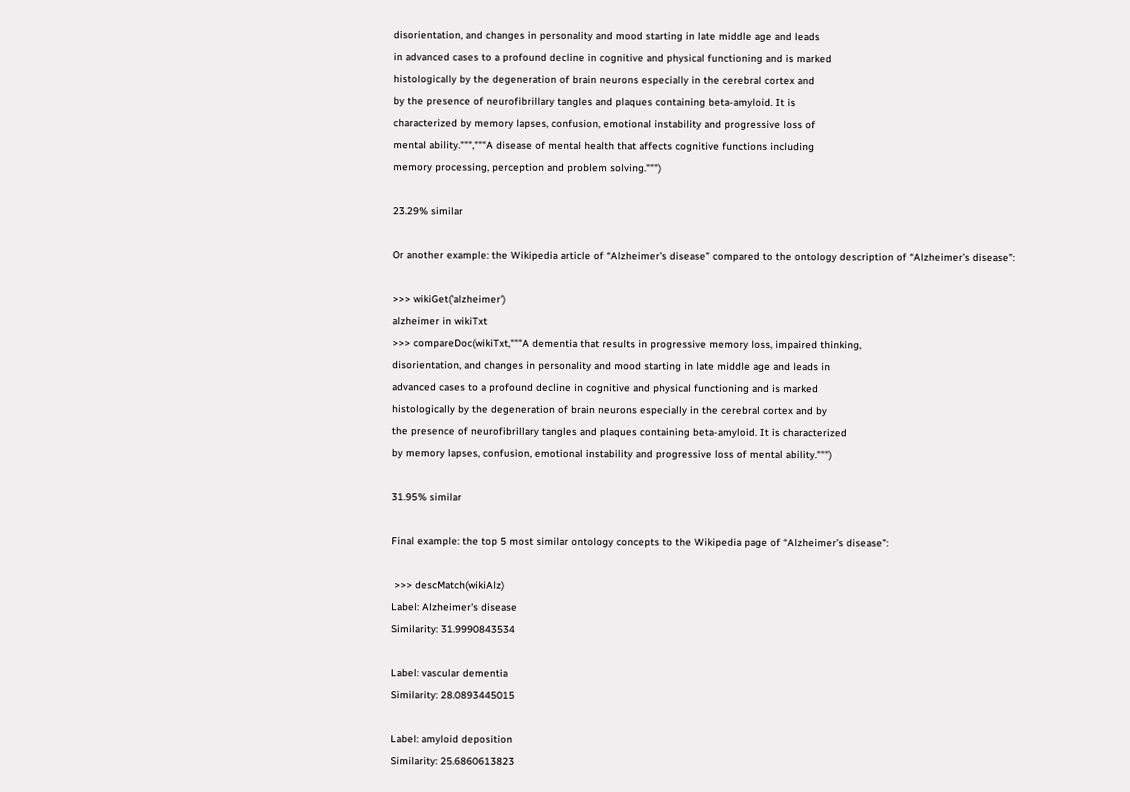disorientation, and changes in personality and mood starting in late middle age and leads
in advanced cases to a profound decline in cognitive and physical functioning and is marked
histologically by the degeneration of brain neurons especially in the cerebral cortex and
by the presence of neurofibrillary tangles and plaques containing beta-amyloid. It is
characterized by memory lapses, confusion, emotional instability and progressive loss of
mental ability.""","""A disease of mental health that affects cognitive functions including
memory processing, perception and problem solving.""")

23.29% similar

Or another example: the Wikipedia article of “Alzheimer’s disease” compared to the ontology description of “Alzheimer’s disease”:

>>> wikiGet('alzheimer')
alzheimer in wikiTxt
>>> compareDoc(wikiTxt,"""A dementia that results in progressive memory loss, impaired thinking,
disorientation, and changes in personality and mood starting in late middle age and leads in
advanced cases to a profound decline in cognitive and physical functioning and is marked
histologically by the degeneration of brain neurons especially in the cerebral cortex and by
the presence of neurofibrillary tangles and plaques containing beta-amyloid. It is characterized
by memory lapses, confusion, emotional instability and progressive loss of mental ability.""")

31.95% similar

Final example: the top 5 most similar ontology concepts to the Wikipedia page of “Alzheimer’s disease”:

 >>> descMatch(wikiAlz)
Label: Alzheimer's disease
Similarity: 31.9990843534

Label: vascular dementia
Similarity: 28.0893445015

Label: amyloid deposition
Similarity: 25.6860613823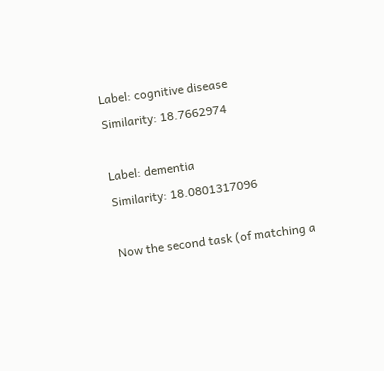Label: cognitive disease
Similarity: 18.7662974

Label: dementia
Similarity: 18.0801317096

Now the second task (of matching a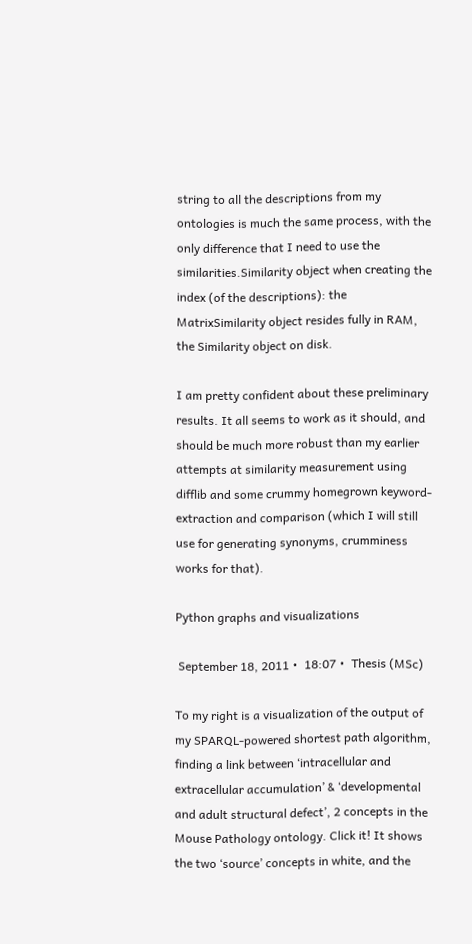string to all the descriptions from my ontologies is much the same process, with the only difference that I need to use the similarities.Similarity object when creating the index (of the descriptions): the MatrixSimilarity object resides fully in RAM, the Similarity object on disk.

I am pretty confident about these preliminary results. It all seems to work as it should, and should be much more robust than my earlier attempts at similarity measurement using difflib and some crummy homegrown keyword-extraction and comparison (which I will still use for generating synonyms, crumminess works for that).

Python graphs and visualizations

 September 18, 2011 •  18:07 •  Thesis (MSc)

To my right is a visualization of the output of my SPARQL-powered shortest path algorithm, finding a link between ‘intracellular and extracellular accumulation’ & ‘developmental and adult structural defect’, 2 concepts in the Mouse Pathology ontology. Click it! It shows the two ‘source’ concepts in white, and the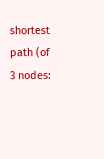shortest path (of 3 nodes: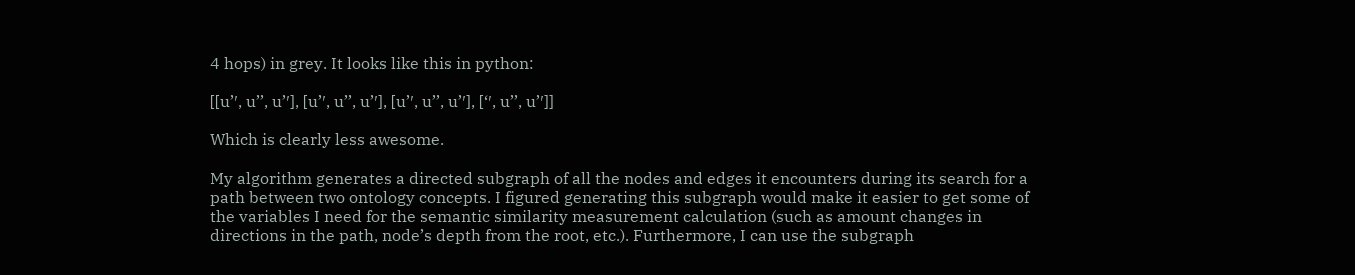4 hops) in grey. It looks like this in python:

[[u’′, u’’, u’′], [u’′, u’’, u’′], [u’′, u’’, u’′], [‘′, u’’, u’′]]

Which is clearly less awesome.

My algorithm generates a directed subgraph of all the nodes and edges it encounters during its search for a path between two ontology concepts. I figured generating this subgraph would make it easier to get some of the variables I need for the semantic similarity measurement calculation (such as amount changes in directions in the path, node’s depth from the root, etc.). Furthermore, I can use the subgraph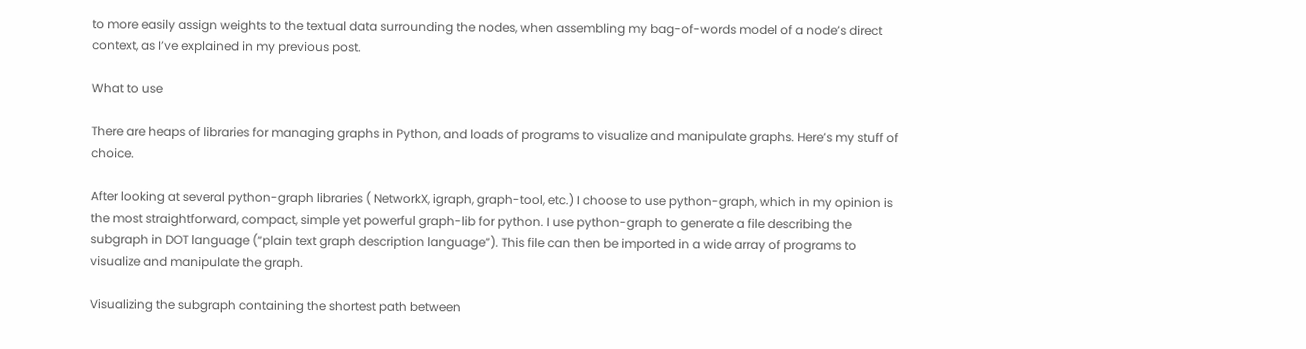to more easily assign weights to the textual data surrounding the nodes, when assembling my bag-of-words model of a node’s direct context, as I’ve explained in my previous post.

What to use

There are heaps of libraries for managing graphs in Python, and loads of programs to visualize and manipulate graphs. Here’s my stuff of choice.

After looking at several python-graph libraries ( NetworkX, igraph, graph-tool, etc.) I choose to use python-graph, which in my opinion is the most straightforward, compact, simple yet powerful graph-lib for python. I use python-graph to generate a file describing the subgraph in DOT language (“plain text graph description language”). This file can then be imported in a wide array of programs to visualize and manipulate the graph.

Visualizing the subgraph containing the shortest path between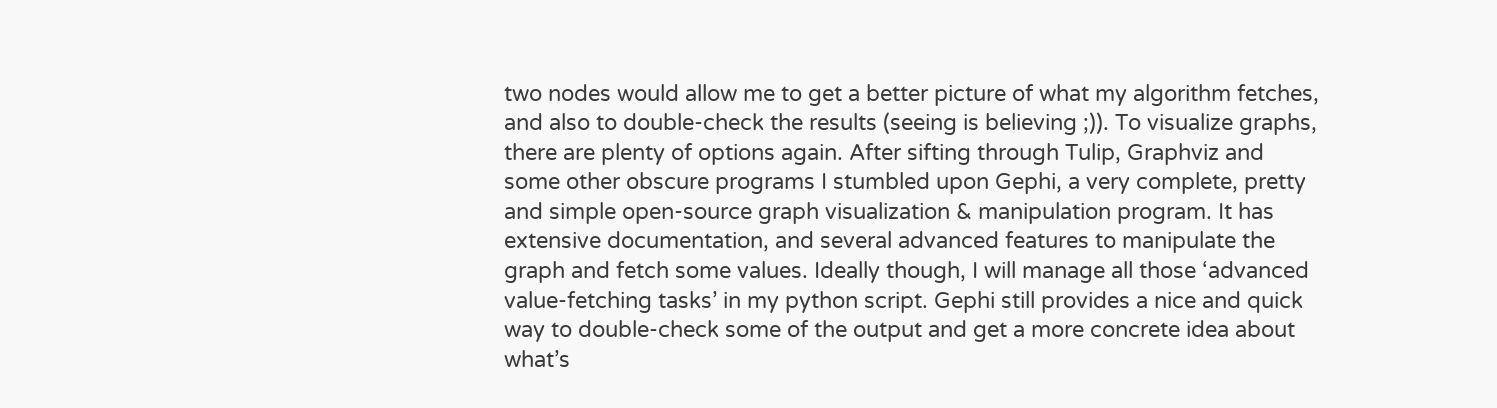two nodes would allow me to get a better picture of what my algorithm fetches, and also to double-check the results (seeing is believing ;)). To visualize graphs, there are plenty of options again. After sifting through Tulip, Graphviz and some other obscure programs I stumbled upon Gephi, a very complete, pretty and simple open-source graph visualization & manipulation program. It has extensive documentation, and several advanced features to manipulate the graph and fetch some values. Ideally though, I will manage all those ‘advanced value-fetching tasks’ in my python script. Gephi still provides a nice and quick way to double-check some of the output and get a more concrete idea about what’s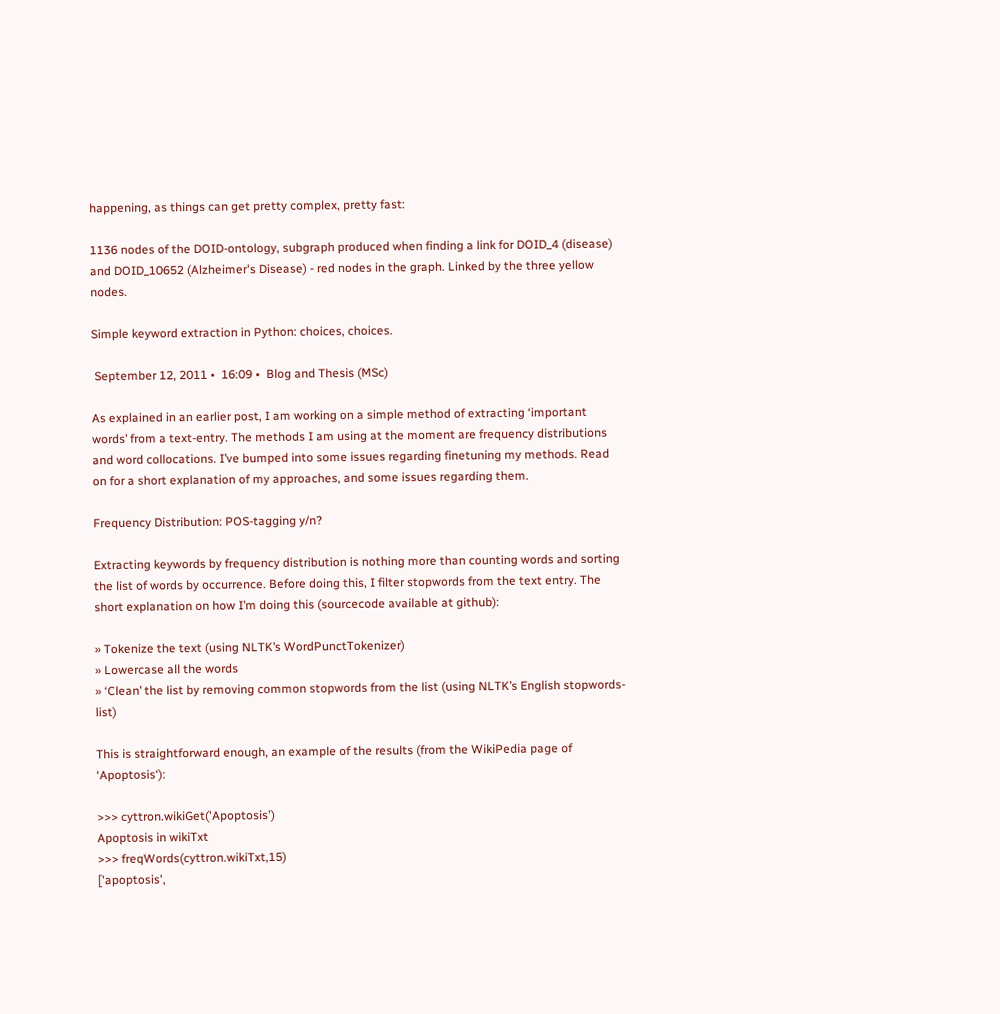happening, as things can get pretty complex, pretty fast:

1136 nodes of the DOID-ontology, subgraph produced when finding a link for DOID_4 (disease) and DOID_10652 (Alzheimer's Disease) - red nodes in the graph. Linked by the three yellow nodes.

Simple keyword extraction in Python: choices, choices.

 September 12, 2011 •  16:09 •  Blog and Thesis (MSc)

As explained in an earlier post, I am working on a simple method of extracting ‘important words’ from a text-entry. The methods I am using at the moment are frequency distributions and word collocations. I’ve bumped into some issues regarding finetuning my methods. Read on for a short explanation of my approaches, and some issues regarding them.

Frequency Distribution: POS-tagging y/n?

Extracting keywords by frequency distribution is nothing more than counting words and sorting the list of words by occurrence. Before doing this, I filter stopwords from the text entry. The short explanation on how I’m doing this (sourcecode available at github):

» Tokenize the text (using NLTK’s WordPunctTokenizer)
» Lowercase all the words
» ‘Clean’ the list by removing common stopwords from the list (using NLTK’s English stopwords-list)

This is straightforward enough, an example of the results (from the WikiPedia page of ‘Apoptosis‘):

>>> cyttron.wikiGet('Apoptosis')
Apoptosis in wikiTxt
>>> freqWords(cyttron.wikiTxt,15)
['apoptosis',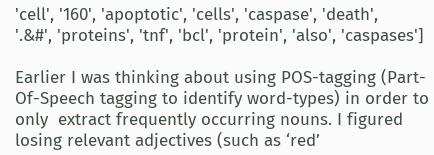'cell', '160', 'apoptotic', 'cells', 'caspase', 'death',
'.&#', 'proteins', 'tnf', 'bcl', 'protein', 'also', 'caspases']

Earlier I was thinking about using POS-tagging (Part-Of-Speech tagging to identify word-types) in order to only  extract frequently occurring nouns. I figured losing relevant adjectives (such as ‘red’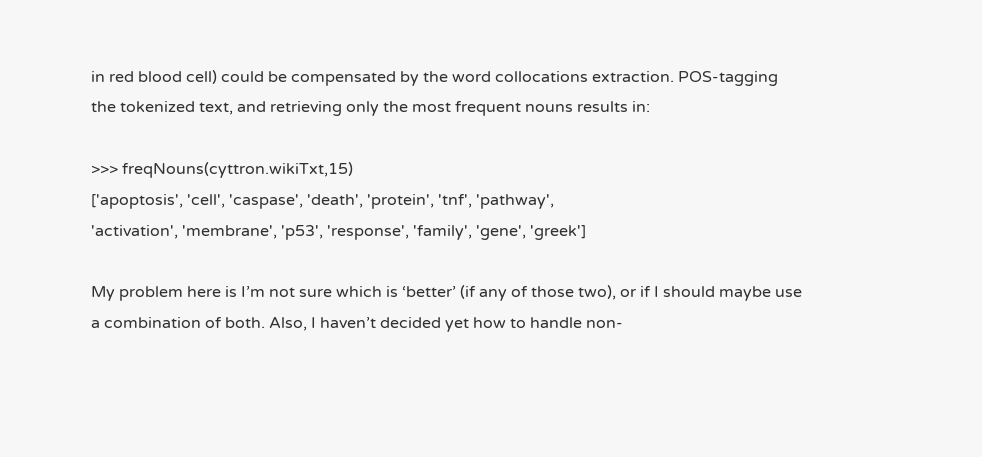in red blood cell) could be compensated by the word collocations extraction. POS-tagging the tokenized text, and retrieving only the most frequent nouns results in:

>>> freqNouns(cyttron.wikiTxt,15)
['apoptosis', 'cell', 'caspase', 'death', 'protein', 'tnf', 'pathway',
'activation', 'membrane', 'p53', 'response', 'family', 'gene', 'greek']

My problem here is I’m not sure which is ‘better’ (if any of those two), or if I should maybe use a combination of both. Also, I haven’t decided yet how to handle non-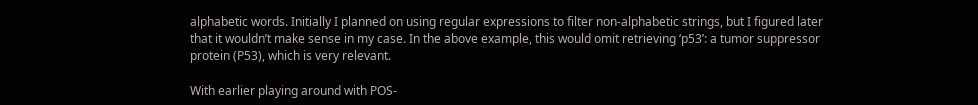alphabetic words. Initially I planned on using regular expressions to filter non-alphabetic strings, but I figured later that it wouldn’t make sense in my case. In the above example, this would omit retrieving ‘p53’: a tumor suppressor protein (P53), which is very relevant.

With earlier playing around with POS-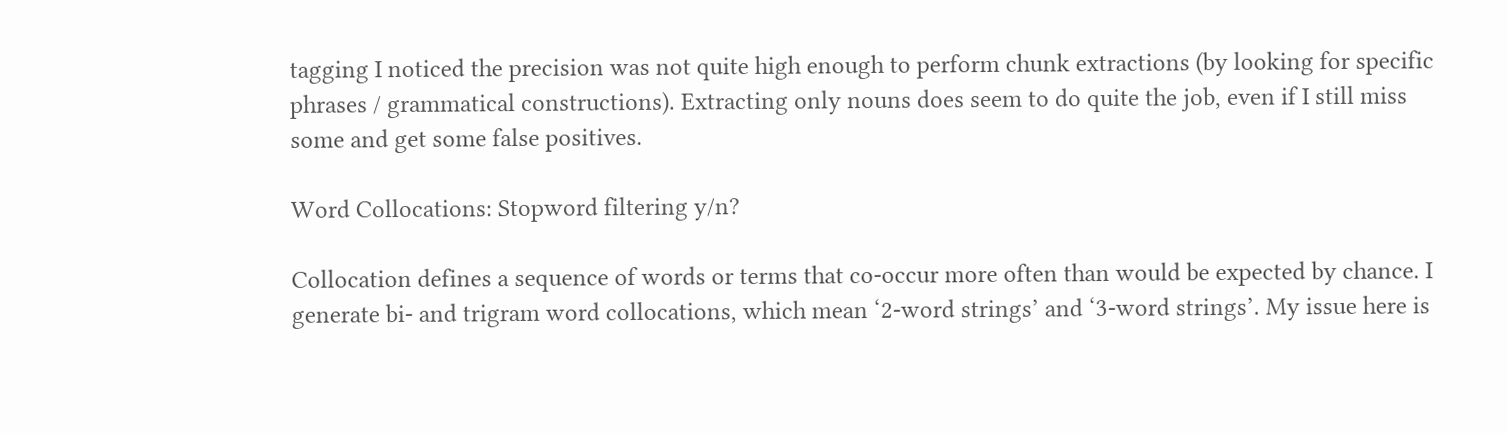tagging I noticed the precision was not quite high enough to perform chunk extractions (by looking for specific phrases / grammatical constructions). Extracting only nouns does seem to do quite the job, even if I still miss some and get some false positives.

Word Collocations: Stopword filtering y/n?

Collocation defines a sequence of words or terms that co-occur more often than would be expected by chance. I generate bi- and trigram word collocations, which mean ‘2-word strings’ and ‘3-word strings’. My issue here is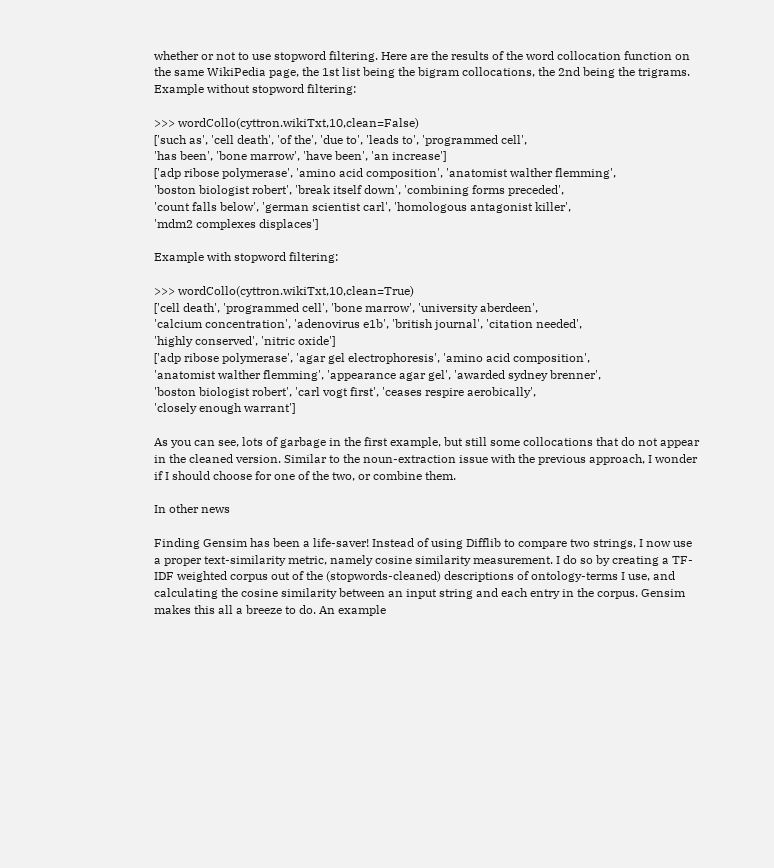whether or not to use stopword filtering. Here are the results of the word collocation function on the same WikiPedia page, the 1st list being the bigram collocations, the 2nd being the trigrams. Example without stopword filtering:

>>> wordCollo(cyttron.wikiTxt,10,clean=False)
['such as', 'cell death', 'of the', 'due to', 'leads to', 'programmed cell',
'has been', 'bone marrow', 'have been', 'an increase']
['adp ribose polymerase', 'amino acid composition', 'anatomist walther flemming',
'boston biologist robert', 'break itself down', 'combining forms preceded',
'count falls below', 'german scientist carl', 'homologous antagonist killer',
'mdm2 complexes displaces']

Example with stopword filtering:

>>> wordCollo(cyttron.wikiTxt,10,clean=True)
['cell death', 'programmed cell', 'bone marrow', 'university aberdeen',
'calcium concentration', 'adenovirus e1b', 'british journal', 'citation needed',
'highly conserved', 'nitric oxide']
['adp ribose polymerase', 'agar gel electrophoresis', 'amino acid composition',
'anatomist walther flemming', 'appearance agar gel', 'awarded sydney brenner',
'boston biologist robert', 'carl vogt first', 'ceases respire aerobically',
'closely enough warrant']

As you can see, lots of garbage in the first example, but still some collocations that do not appear in the cleaned version. Similar to the noun-extraction issue with the previous approach, I wonder if I should choose for one of the two, or combine them.

In other news

Finding Gensim has been a life-saver! Instead of using Difflib to compare two strings, I now use a proper text-similarity metric, namely cosine similarity measurement. I do so by creating a TF-IDF weighted corpus out of the (stopwords-cleaned) descriptions of ontology-terms I use, and calculating the cosine similarity between an input string and each entry in the corpus. Gensim makes this all a breeze to do. An example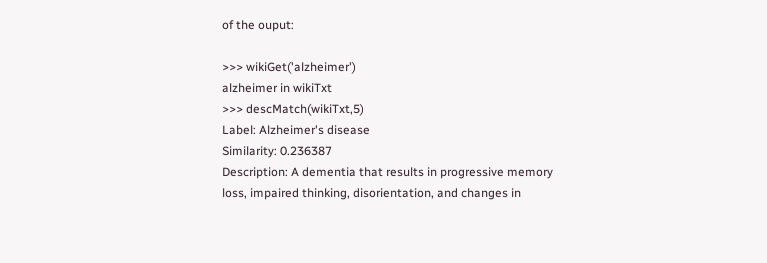of the ouput:

>>> wikiGet('alzheimer')
alzheimer in wikiTxt
>>> descMatch(wikiTxt,5)
Label: Alzheimer's disease
Similarity: 0.236387
Description: A dementia that results in progressive memory loss, impaired thinking, disorientation, and changes in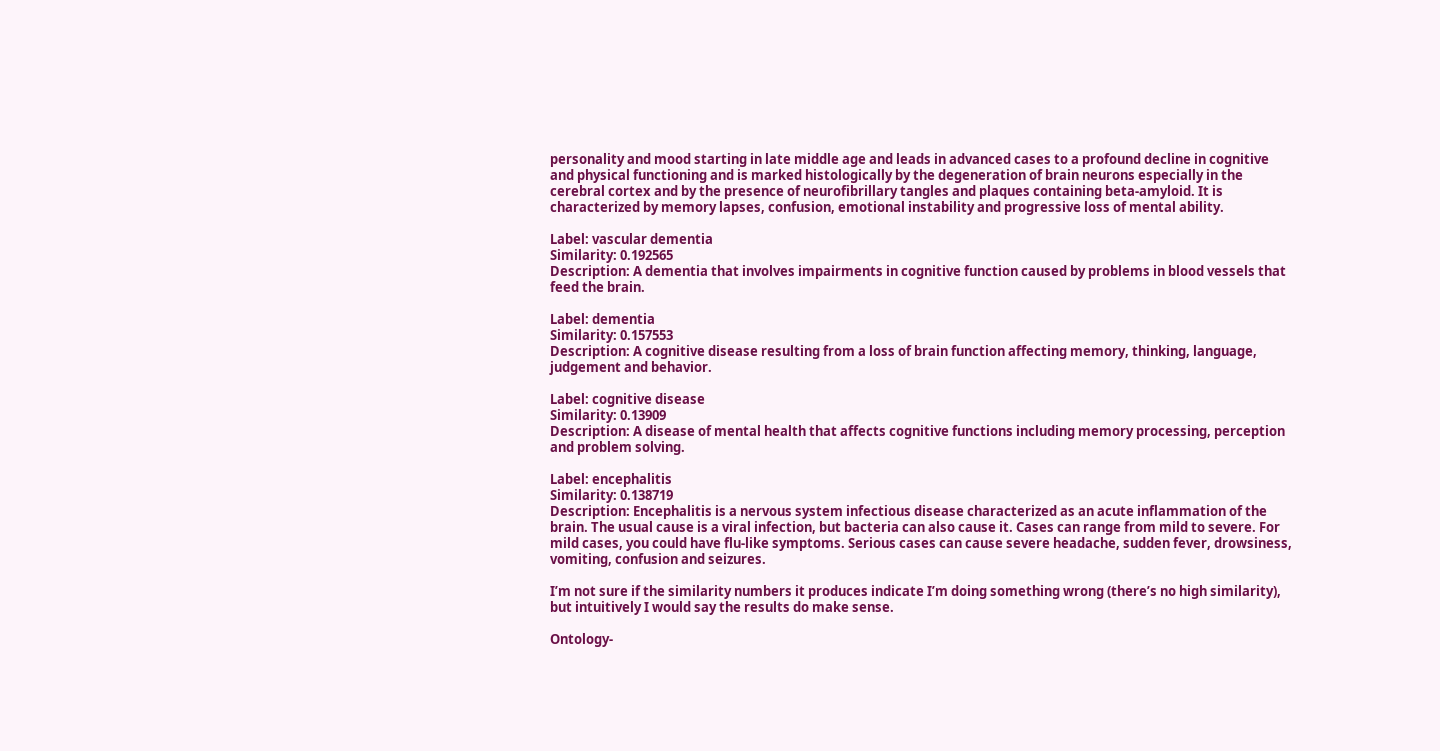personality and mood starting in late middle age and leads in advanced cases to a profound decline in cognitive and physical functioning and is marked histologically by the degeneration of brain neurons especially in the cerebral cortex and by the presence of neurofibrillary tangles and plaques containing beta-amyloid. It is characterized by memory lapses, confusion, emotional instability and progressive loss of mental ability.

Label: vascular dementia
Similarity: 0.192565
Description: A dementia that involves impairments in cognitive function caused by problems in blood vessels that feed the brain.

Label: dementia
Similarity: 0.157553
Description: A cognitive disease resulting from a loss of brain function affecting memory, thinking, language, judgement and behavior.

Label: cognitive disease
Similarity: 0.13909
Description: A disease of mental health that affects cognitive functions including memory processing, perception and problem solving.

Label: encephalitis
Similarity: 0.138719
Description: Encephalitis is a nervous system infectious disease characterized as an acute inflammation of the brain. The usual cause is a viral infection, but bacteria can also cause it. Cases can range from mild to severe. For mild cases, you could have flu-like symptoms. Serious cases can cause severe headache, sudden fever, drowsiness, vomiting, confusion and seizures.

I’m not sure if the similarity numbers it produces indicate I’m doing something wrong (there’s no high similarity), but intuitively I would say the results do make sense.

Ontology-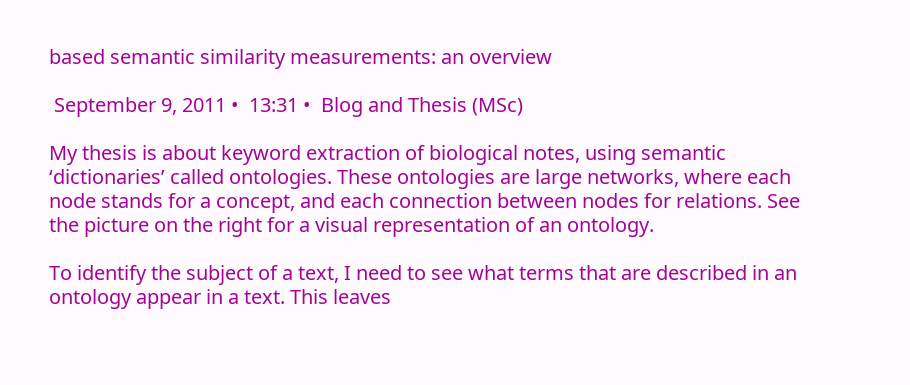based semantic similarity measurements: an overview

 September 9, 2011 •  13:31 •  Blog and Thesis (MSc)

My thesis is about keyword extraction of biological notes, using semantic ‘dictionaries’ called ontologies. These ontologies are large networks, where each node stands for a concept, and each connection between nodes for relations. See the picture on the right for a visual representation of an ontology.

To identify the subject of a text, I need to see what terms that are described in an ontology appear in a text. This leaves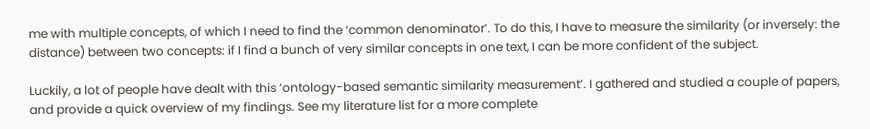me with multiple concepts, of which I need to find the ‘common denominator’. To do this, I have to measure the similarity (or inversely: the distance) between two concepts: if I find a bunch of very similar concepts in one text, I can be more confident of the subject.

Luckily, a lot of people have dealt with this ‘ontology-based semantic similarity measurement’. I gathered and studied a couple of papers, and provide a quick overview of my findings. See my literature list for a more complete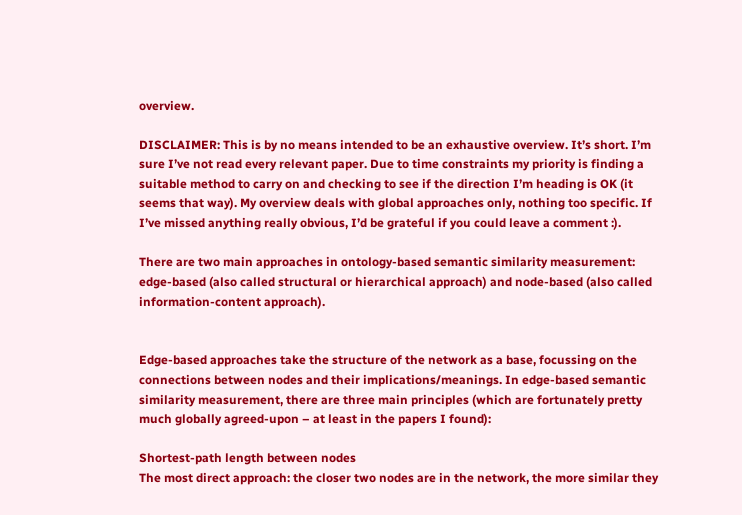overview.

DISCLAIMER: This is by no means intended to be an exhaustive overview. It’s short. I’m sure I’ve not read every relevant paper. Due to time constraints my priority is finding a suitable method to carry on and checking to see if the direction I’m heading is OK (it seems that way). My overview deals with global approaches only, nothing too specific. If I’ve missed anything really obvious, I’d be grateful if you could leave a comment :).

There are two main approaches in ontology-based semantic similarity measurement: edge-based (also called structural or hierarchical approach) and node-based (also called information-content approach).


Edge-based approaches take the structure of the network as a base, focussing on the connections between nodes and their implications/meanings. In edge-based semantic similarity measurement, there are three main principles (which are fortunately pretty much globally agreed-upon – at least in the papers I found):

Shortest-path length between nodes
The most direct approach: the closer two nodes are in the network, the more similar they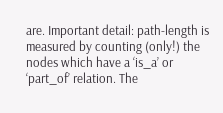are. Important detail: path-length is measured by counting (only!) the nodes which have a ‘is_a’ or ‘part_of’ relation. The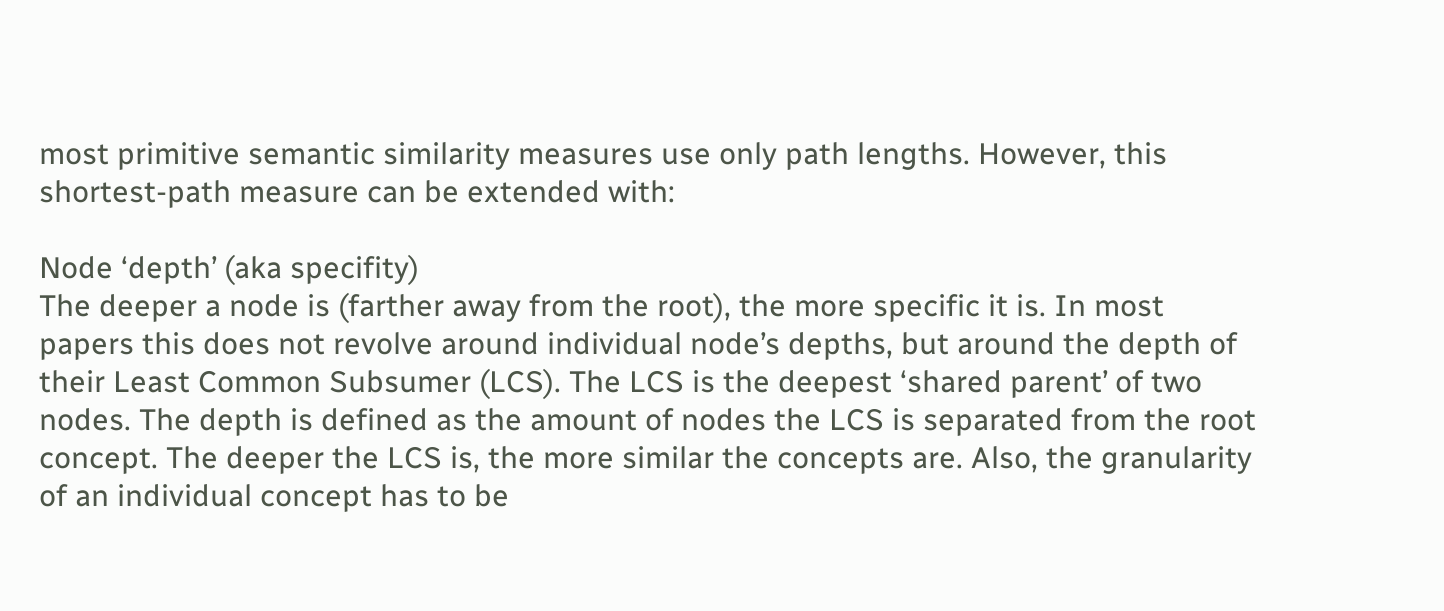most primitive semantic similarity measures use only path lengths. However, this shortest-path measure can be extended with:

Node ‘depth’ (aka specifity)
The deeper a node is (farther away from the root), the more specific it is. In most papers this does not revolve around individual node’s depths, but around the depth of their Least Common Subsumer (LCS). The LCS is the deepest ‘shared parent’ of two nodes. The depth is defined as the amount of nodes the LCS is separated from the root concept. The deeper the LCS is, the more similar the concepts are. Also, the granularity of an individual concept has to be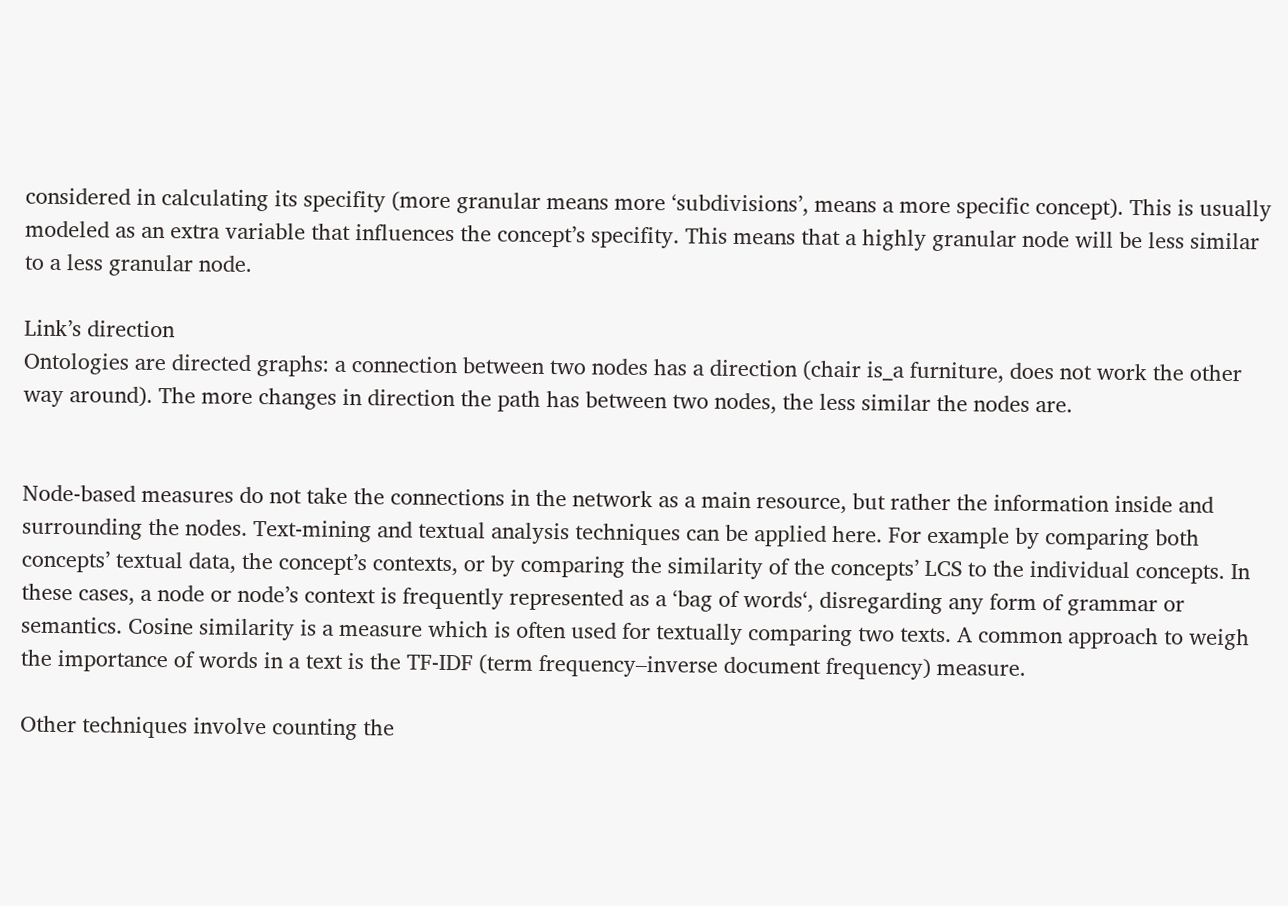considered in calculating its specifity (more granular means more ‘subdivisions’, means a more specific concept). This is usually modeled as an extra variable that influences the concept’s specifity. This means that a highly granular node will be less similar to a less granular node.

Link’s direction
Ontologies are directed graphs: a connection between two nodes has a direction (chair is_a furniture, does not work the other way around). The more changes in direction the path has between two nodes, the less similar the nodes are.


Node-based measures do not take the connections in the network as a main resource, but rather the information inside and surrounding the nodes. Text-mining and textual analysis techniques can be applied here. For example by comparing both concepts’ textual data, the concept’s contexts, or by comparing the similarity of the concepts’ LCS to the individual concepts. In these cases, a node or node’s context is frequently represented as a ‘bag of words‘, disregarding any form of grammar or semantics. Cosine similarity is a measure which is often used for textually comparing two texts. A common approach to weigh the importance of words in a text is the TF-IDF (term frequency–inverse document frequency) measure.

Other techniques involve counting the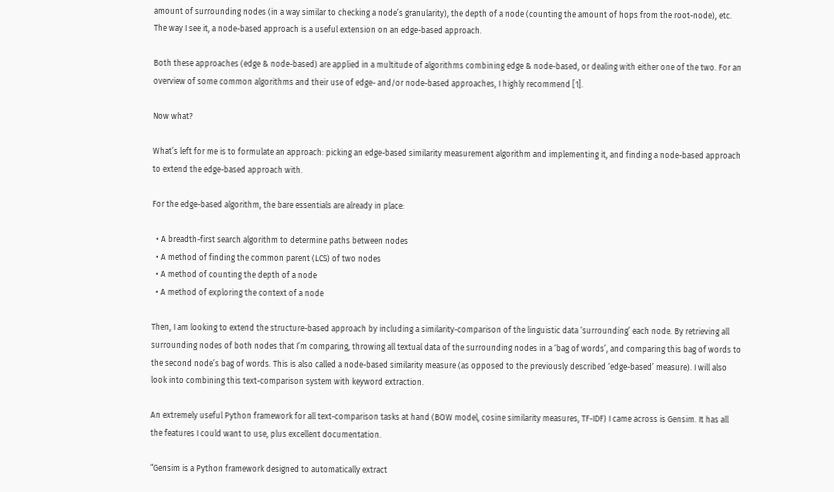amount of surrounding nodes (in a way similar to checking a node’s granularity), the depth of a node (counting the amount of hops from the root-node), etc. The way I see it, a node-based approach is a useful extension on an edge-based approach.

Both these approaches (edge & node-based) are applied in a multitude of algorithms combining edge & node-based, or dealing with either one of the two. For an overview of some common algorithms and their use of edge- and/or node-based approaches, I highly recommend [1].

Now what?

What’s left for me is to formulate an approach: picking an edge-based similarity measurement algorithm and implementing it, and finding a node-based approach to extend the edge-based approach with.

For the edge-based algorithm, the bare essentials are already in place:

  • A breadth-first search algorithm to determine paths between nodes
  • A method of finding the common parent (LCS) of two nodes
  • A method of counting the depth of a node
  • A method of exploring the context of a node

Then, I am looking to extend the structure-based approach by including a similarity-comparison of the linguistic data ‘surrounding’ each node. By retrieving all surrounding nodes of both nodes that I’m comparing, throwing all textual data of the surrounding nodes in a ‘bag of words’, and comparing this bag of words to the second node’s bag of words. This is also called a node-based similarity measure (as opposed to the previously described ‘edge-based’ measure). I will also look into combining this text-comparison system with keyword extraction.

An extremely useful Python framework for all text-comparison tasks at hand (BOW model, cosine similarity measures, TF-IDF) I came across is Gensim. It has all the features I could want to use, plus excellent documentation.

“Gensim is a Python framework designed to automatically extract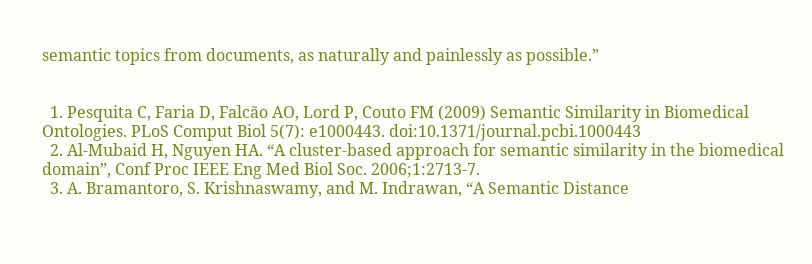semantic topics from documents, as naturally and painlessly as possible.”


  1. Pesquita C, Faria D, Falcão AO, Lord P, Couto FM (2009) Semantic Similarity in Biomedical Ontologies. PLoS Comput Biol 5(7): e1000443. doi:10.1371/journal.pcbi.1000443
  2. Al-Mubaid H, Nguyen HA. “A cluster-based approach for semantic similarity in the biomedical domain”, Conf Proc IEEE Eng Med Biol Soc. 2006;1:2713-7.
  3. A. Bramantoro, S. Krishnaswamy, and M. Indrawan, “A Semantic Distance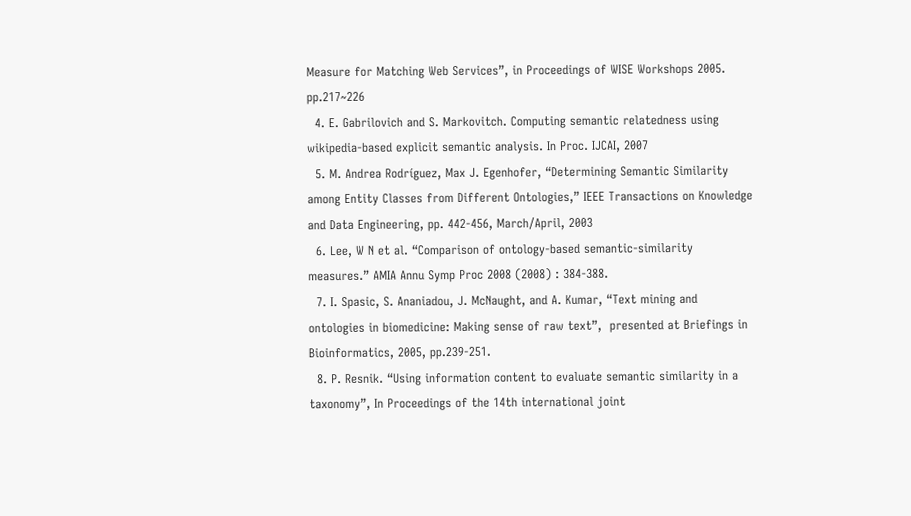Measure for Matching Web Services”, in Proceedings of WISE Workshops 2005. pp.217~226
  4. E. Gabrilovich and S. Markovitch. Computing semantic relatedness using wikipedia-based explicit semantic analysis. In Proc. IJCAI, 2007
  5. M. Andrea Rodríguez, Max J. Egenhofer, “Determining Semantic Similarity among Entity Classes from Different Ontologies,” IEEE Transactions on Knowledge and Data Engineering, pp. 442-456, March/April, 2003
  6. Lee, W N et al. “Comparison of ontology-based semantic-similarity measures.” AMIA Annu Symp Proc 2008 (2008) : 384-388.
  7. I. Spasic, S. Ananiadou, J. McNaught, and A. Kumar, “Text mining and ontologies in biomedicine: Making sense of raw text”,  presented at Briefings in Bioinformatics, 2005, pp.239-251.
  8. P. Resnik. “Using information content to evaluate semantic similarity in a taxonomy”, In Proceedings of the 14th international joint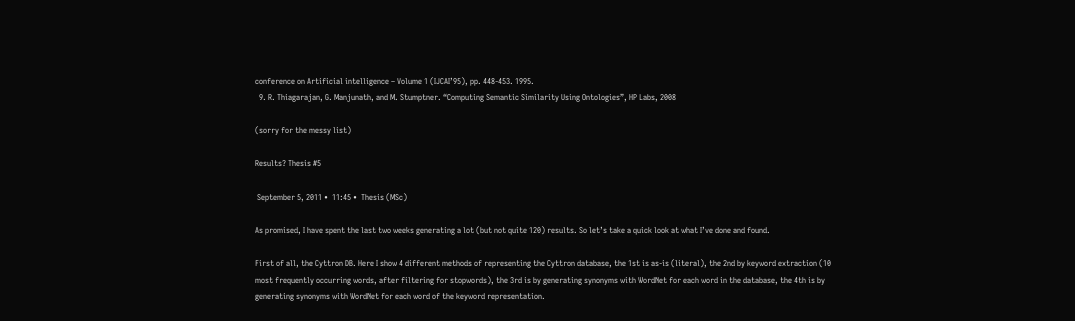conference on Artificial intelligence – Volume 1 (IJCAI’95), pp. 448-453. 1995.
  9. R. Thiagarajan, G. Manjunath, and M. Stumptner. “Computing Semantic Similarity Using Ontologies”, HP Labs, 2008

(sorry for the messy list)

Results? Thesis #5

 September 5, 2011 •  11:45 •  Thesis (MSc)

As promised, I have spent the last two weeks generating a lot (but not quite 120) results. So let’s take a quick look at what I’ve done and found.

First of all, the Cyttron DB. Here I show 4 different methods of representing the Cyttron database, the 1st is as-is (literal), the 2nd by keyword extraction (10 most frequently occurring words, after filtering for stopwords), the 3rd is by generating synonyms with WordNet for each word in the database, the 4th is by generating synonyms with WordNet for each word of the keyword representation.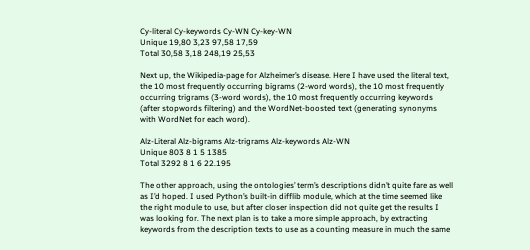Cy-literal Cy-keywords Cy-WN Cy-key-WN
Unique 19,80 3,23 97,58 17,59
Total 30,58 3,18 248,19 25,53

Next up, the Wikipedia-page for Alzheimer’s disease. Here I have used the literal text, the 10 most frequently occurring bigrams (2-word words), the 10 most frequently occurring trigrams (3-word words), the 10 most frequently occurring keywords (after stopwords filtering) and the WordNet-boosted text (generating synonyms with WordNet for each word).

Alz-Literal Alz-bigrams Alz-trigrams Alz-keywords Alz-WN
Unique 803 8 1 5 1385
Total 3292 8 1 6 22.195

The other approach, using the ontologies’ term’s descriptions didn’t quite fare as well as I’d hoped. I used Python’s built-in difflib module, which at the time seemed like the right module to use, but after closer inspection did not quite get the results I was looking for. The next plan is to take a more simple approach, by extracting keywords from the description texts to use as a counting measure in much the same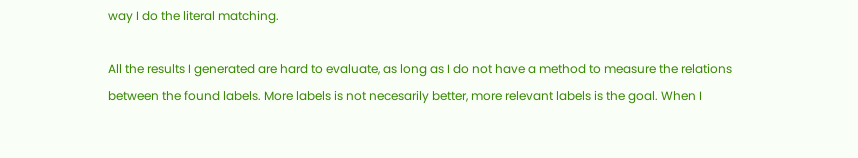way I do the literal matching.

All the results I generated are hard to evaluate, as long as I do not have a method to measure the relations between the found labels. More labels is not necesarily better, more relevant labels is the goal. When I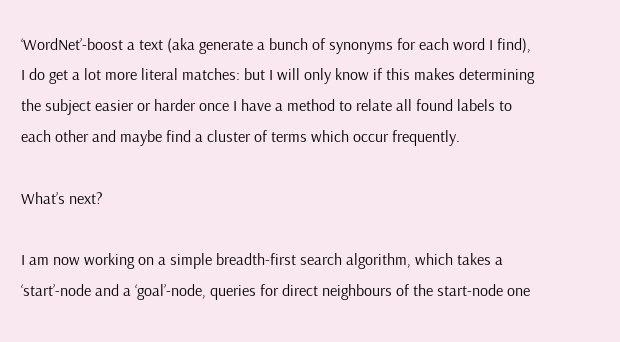‘WordNet’-boost a text (aka generate a bunch of synonyms for each word I find), I do get a lot more literal matches: but I will only know if this makes determining the subject easier or harder once I have a method to relate all found labels to each other and maybe find a cluster of terms which occur frequently.

What’s next?

I am now working on a simple breadth-first search algorithm, which takes a ‘start’-node and a ‘goal’-node, queries for direct neighbours of the start-node one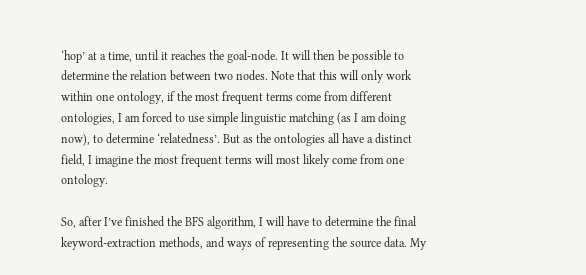‘hop’ at a time, until it reaches the goal-node. It will then be possible to determine the relation between two nodes. Note that this will only work within one ontology, if the most frequent terms come from different ontologies, I am forced to use simple linguistic matching (as I am doing now), to determine ‘relatedness’. But as the ontologies all have a distinct field, I imagine the most frequent terms will most likely come from one ontology.

So, after I’ve finished the BFS algorithm, I will have to determine the final keyword-extraction methods, and ways of representing the source data. My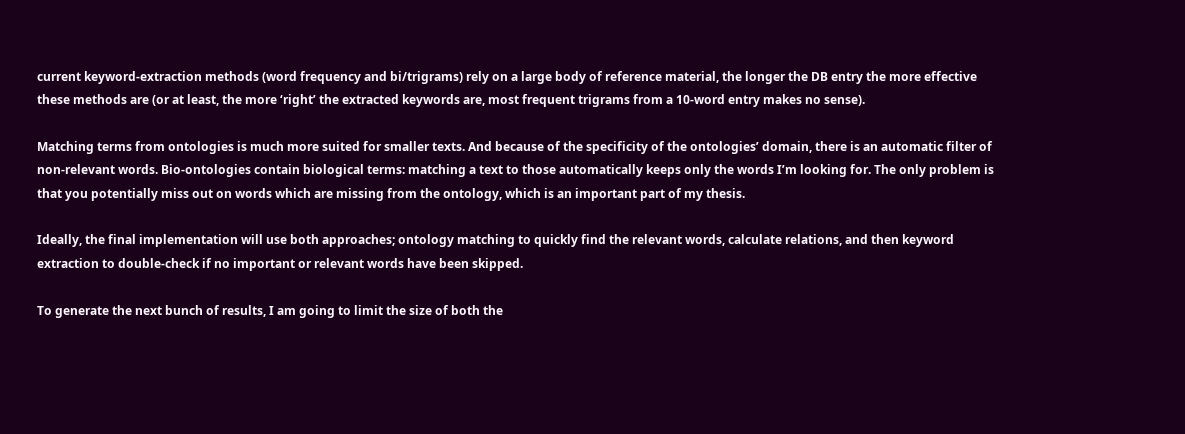current keyword-extraction methods (word frequency and bi/trigrams) rely on a large body of reference material, the longer the DB entry the more effective these methods are (or at least, the more ‘right’ the extracted keywords are, most frequent trigrams from a 10-word entry makes no sense).

Matching terms from ontologies is much more suited for smaller texts. And because of the specificity of the ontologies’ domain, there is an automatic filter of non-relevant words. Bio-ontologies contain biological terms: matching a text to those automatically keeps only the words I’m looking for. The only problem is that you potentially miss out on words which are missing from the ontology, which is an important part of my thesis.

Ideally, the final implementation will use both approaches; ontology matching to quickly find the relevant words, calculate relations, and then keyword extraction to double-check if no important or relevant words have been skipped.

To generate the next bunch of results, I am going to limit the size of both the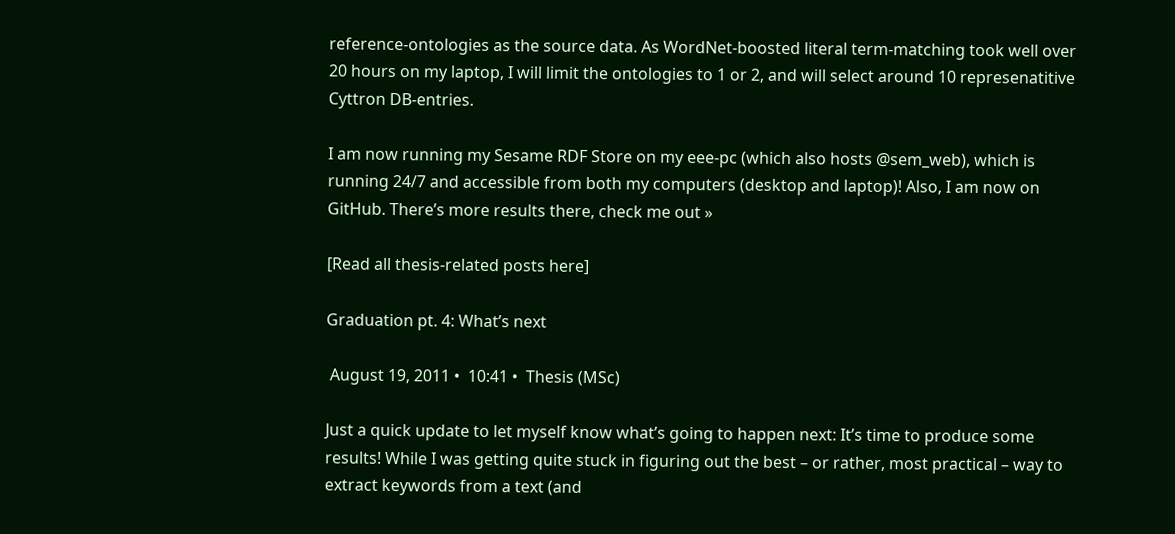reference-ontologies as the source data. As WordNet-boosted literal term-matching took well over 20 hours on my laptop, I will limit the ontologies to 1 or 2, and will select around 10 represenatitive Cyttron DB-entries.

I am now running my Sesame RDF Store on my eee-pc (which also hosts @sem_web), which is running 24/7 and accessible from both my computers (desktop and laptop)! Also, I am now on GitHub. There’s more results there, check me out »

[Read all thesis-related posts here]

Graduation pt. 4: What’s next

 August 19, 2011 •  10:41 •  Thesis (MSc)

Just a quick update to let myself know what’s going to happen next: It’s time to produce some results! While I was getting quite stuck in figuring out the best – or rather, most practical – way to extract keywords from a text (and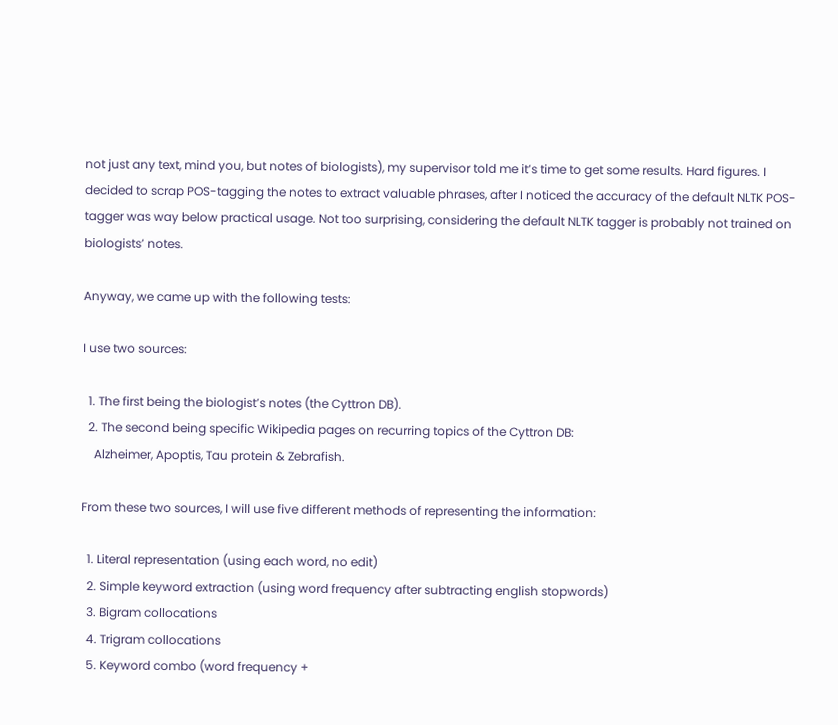not just any text, mind you, but notes of biologists), my supervisor told me it’s time to get some results. Hard figures. I decided to scrap POS-tagging the notes to extract valuable phrases, after I noticed the accuracy of the default NLTK POS-tagger was way below practical usage. Not too surprising, considering the default NLTK tagger is probably not trained on biologists’ notes.

Anyway, we came up with the following tests:

I use two sources:

  1. The first being the biologist’s notes (the Cyttron DB).
  2. The second being specific Wikipedia pages on recurring topics of the Cyttron DB:
    Alzheimer, Apoptis, Tau protein & Zebrafish.

From these two sources, I will use five different methods of representing the information:

  1. Literal representation (using each word, no edit)
  2. Simple keyword extraction (using word frequency after subtracting english stopwords)
  3. Bigram collocations
  4. Trigram collocations
  5. Keyword combo (word frequency +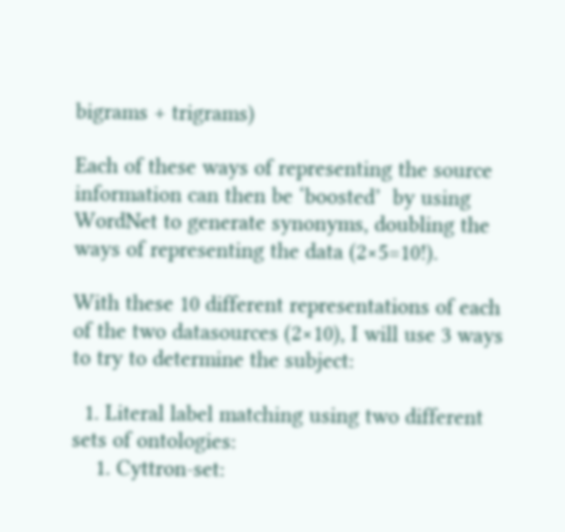bigrams + trigrams)

Each of these ways of representing the source information can then be ‘boosted’  by using WordNet to generate synonyms, doubling the ways of representing the data (2×5=10!).

With these 10 different representations of each of the two datasources (2×10), I will use 3 ways to try to determine the subject:

  1. Literal label matching using two different sets of ontologies:
    1. Cyttron-set: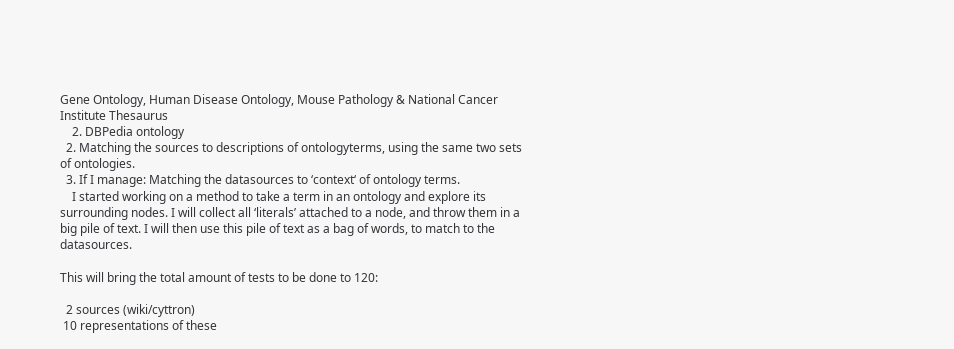Gene Ontology, Human Disease Ontology, Mouse Pathology & National Cancer Institute Thesaurus
    2. DBPedia ontology
  2. Matching the sources to descriptions of ontologyterms, using the same two sets of ontologies.
  3. If I manage: Matching the datasources to ‘context‘ of ontology terms.
    I started working on a method to take a term in an ontology and explore its surrounding nodes. I will collect all ‘literals’ attached to a node, and throw them in a big pile of text. I will then use this pile of text as a bag of words, to match to the datasources.

This will bring the total amount of tests to be done to 120:

  2 sources (wiki/cyttron)
 10 representations of these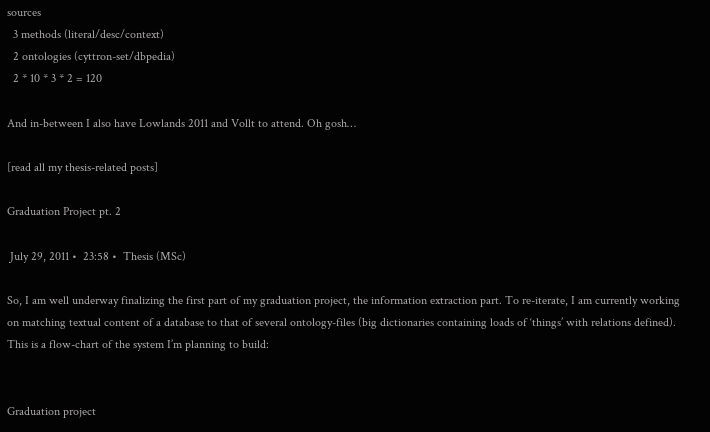sources
  3 methods (literal/desc/context)
  2 ontologies (cyttron-set/dbpedia)
  2 * 10 * 3 * 2 = 120

And in-between I also have Lowlands 2011 and Vollt to attend. Oh gosh…

[read all my thesis-related posts]

Graduation Project pt. 2

 July 29, 2011 •  23:58 •  Thesis (MSc)

So, I am well underway finalizing the first part of my graduation project, the information extraction part. To re-iterate, I am currently working on matching textual content of a database to that of several ontology-files (big dictionaries containing loads of ‘things’ with relations defined). This is a flow-chart of the system I’m planning to build:


Graduation project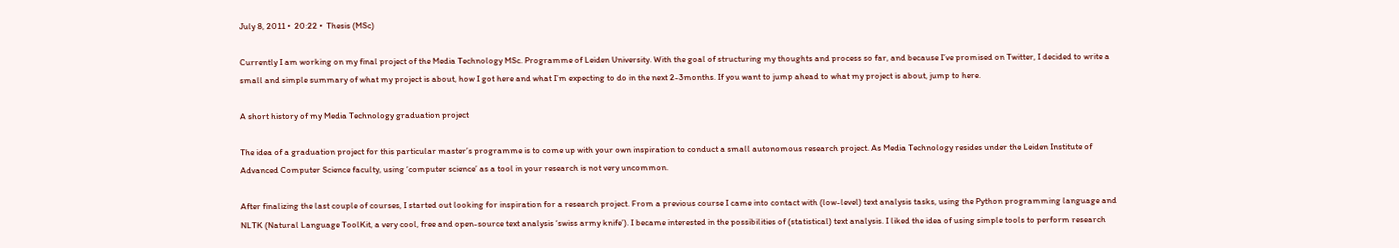July 8, 2011 •  20:22 •  Thesis (MSc)

Currently I am working on my final project of the Media Technology MSc. Programme of Leiden University. With the goal of structuring my thoughts and process so far, and because I’ve promised on Twitter, I decided to write a small and simple summary of what my project is about, how I got here and what I’m expecting to do in the next 2-3months. If you want to jump ahead to what my project is about, jump to here.

A short history of my Media Technology graduation project

The idea of a graduation project for this particular master’s programme is to come up with your own inspiration to conduct a small autonomous research project. As Media Technology resides under the Leiden Institute of Advanced Computer Science faculty, using ‘computer science’ as a tool in your research is not very uncommon.

After finalizing the last couple of courses, I started out looking for inspiration for a research project. From a previous course I came into contact with (low-level) text analysis tasks, using the Python programming language and NLTK (Natural Language ToolKit, a very cool, free and open-source text analysis ‘swiss army knife’). I became interested in the possibilities of (statistical) text analysis. I liked the idea of using simple tools to perform research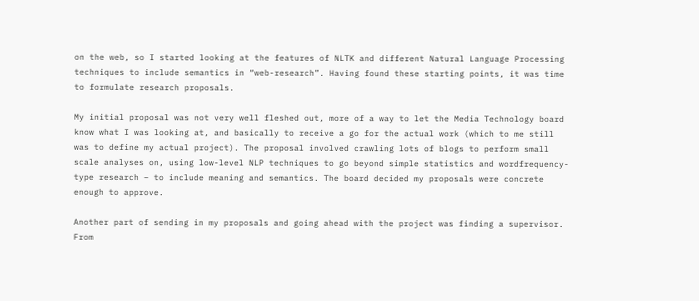on the web, so I started looking at the features of NLTK and different Natural Language Processing techniques to include semantics in “web-research”. Having found these starting points, it was time to formulate research proposals.

My initial proposal was not very well fleshed out, more of a way to let the Media Technology board know what I was looking at, and basically to receive a go for the actual work (which to me still was to define my actual project). The proposal involved crawling lots of blogs to perform small scale analyses on, using low-level NLP techniques to go beyond simple statistics and wordfrequency-type research – to include meaning and semantics. The board decided my proposals were concrete enough to approve.

Another part of sending in my proposals and going ahead with the project was finding a supervisor. From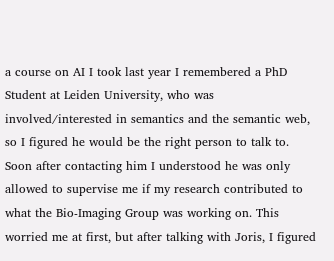a course on AI I took last year I remembered a PhD Student at Leiden University, who was involved/interested in semantics and the semantic web, so I figured he would be the right person to talk to. Soon after contacting him I understood he was only allowed to supervise me if my research contributed to what the Bio-Imaging Group was working on. This worried me at first, but after talking with Joris, I figured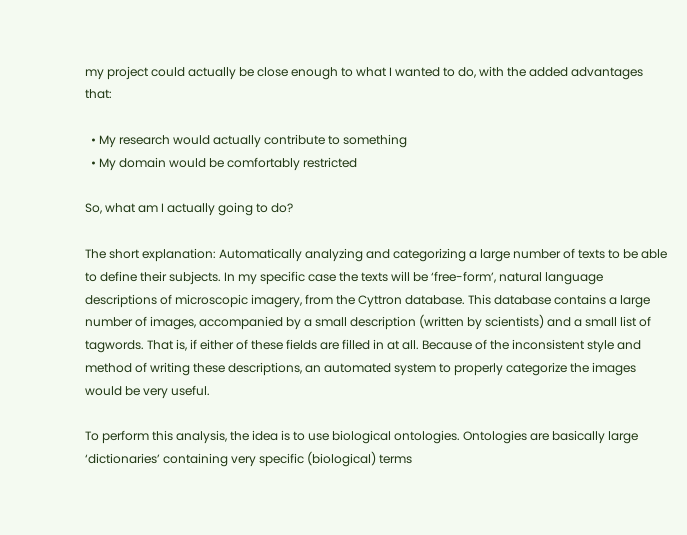my project could actually be close enough to what I wanted to do, with the added advantages that:

  • My research would actually contribute to something
  • My domain would be comfortably restricted

So, what am I actually going to do?

The short explanation: Automatically analyzing and categorizing a large number of texts to be able to define their subjects. In my specific case the texts will be ‘free-form’, natural language descriptions of microscopic imagery, from the Cyttron database. This database contains a large number of images, accompanied by a small description (written by scientists) and a small list of tagwords. That is, if either of these fields are filled in at all. Because of the inconsistent style and method of writing these descriptions, an automated system to properly categorize the images would be very useful.

To perform this analysis, the idea is to use biological ontologies. Ontologies are basically large ‘dictionaries’ containing very specific (biological) terms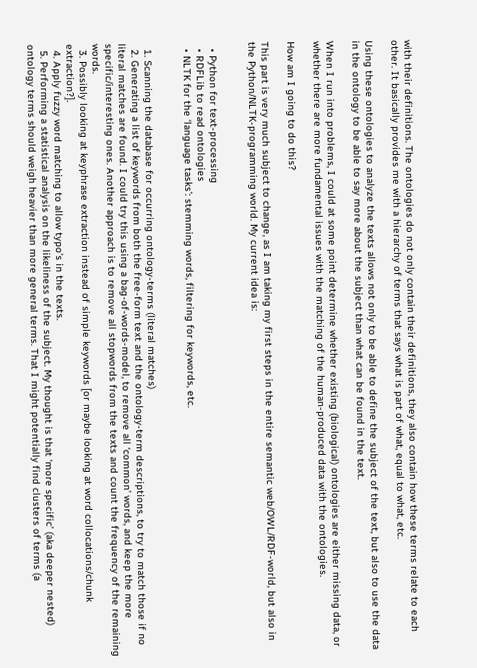with their definitions. The ontologies do not only contain their definitions, they also contain how these terms relate to each other. It basically provides me with a hierarchy of terms that says what is part of what, equal to what, etc.

Using these ontologies to analyze the texts allows not only to be able to define the subject of the text, but also to use the data in the ontology to be able to say more about the subject than what can be found in the text.

When I run into problems, I could at some point determine whether existing (biological) ontologies are either missing data, or whether there are more fundamental issues with the matching of the human-produced data with the ontologies.

How am I going to do this?

This part is very much subject to change, as I am taking my first steps in the entire semantic web/OWL/RDF-world, but also in the Python/NLTK-programming world. My current idea is:


  • Python for text-processing
  • RDFLib to read ontologies
  • NLTK for the ‘language tasks’: stemming words, filtering for keywords, etc.


  1. Scanning the database for occurring ontology-terms (literal matches)
  2. Generating a list of keywords from both the free-form text and the ontology-term descriptions, to try to match those if no literal matches are found. I could try this using a bag-of-words-model, to remove all ‘common’ words, and keep the more specific/interesting ones. Another approach is to remove all stopwords from the texts and count the frequency of the remaining words.
  3. Possibly looking at keyphrase extraction instead of simple keywords [or maybe looking at word collocations/chunk extraction?].
  4. Apply fuzzy word matching to allow typo’s in the texts.
  5. Performing a statistical analysis on the likeliness of the subject. My thought is that ‘more specific’ (aka deeper nested) ontology terms should weigh heavier than more general terms. That I might potentially find clusters of terms (a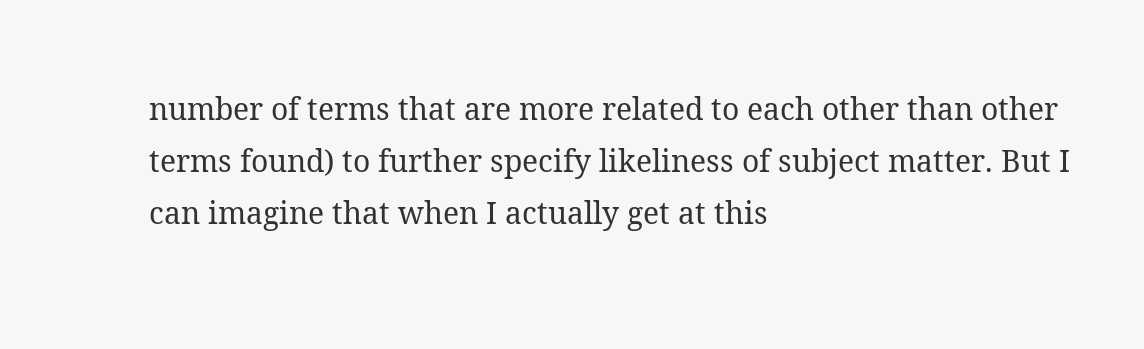number of terms that are more related to each other than other terms found) to further specify likeliness of subject matter. But I can imagine that when I actually get at this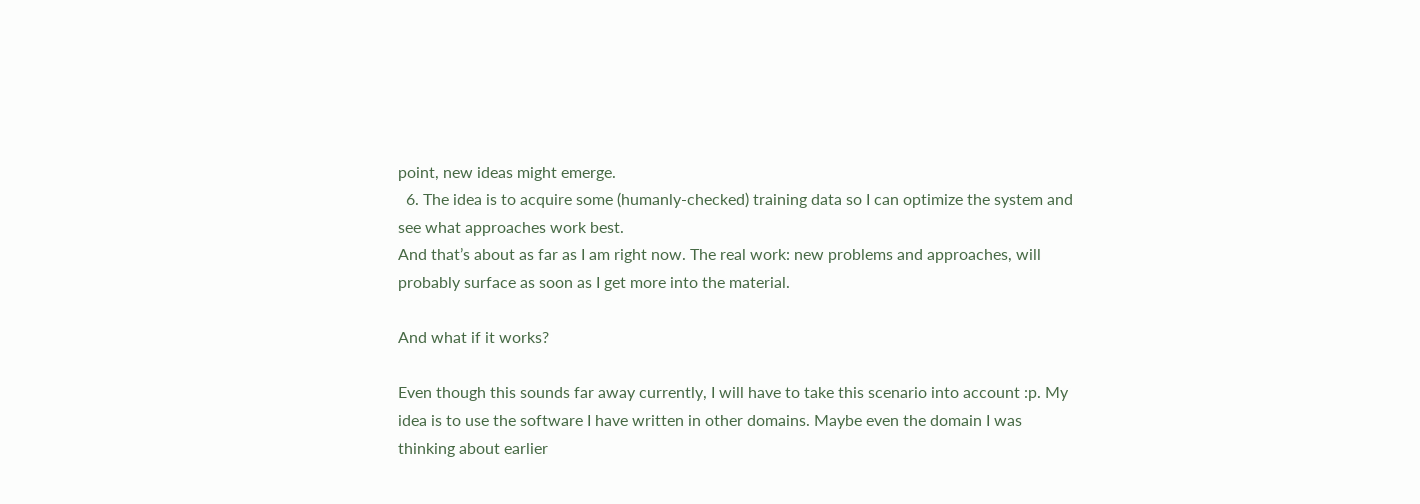point, new ideas might emerge.
  6. The idea is to acquire some (humanly-checked) training data so I can optimize the system and see what approaches work best.
And that’s about as far as I am right now. The real work: new problems and approaches, will probably surface as soon as I get more into the material.

And what if it works?

Even though this sounds far away currently, I will have to take this scenario into account :p. My idea is to use the software I have written in other domains. Maybe even the domain I was thinking about earlier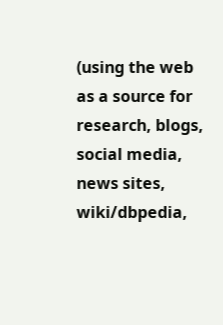(using the web as a source for research, blogs, social media, news sites, wiki/dbpedia,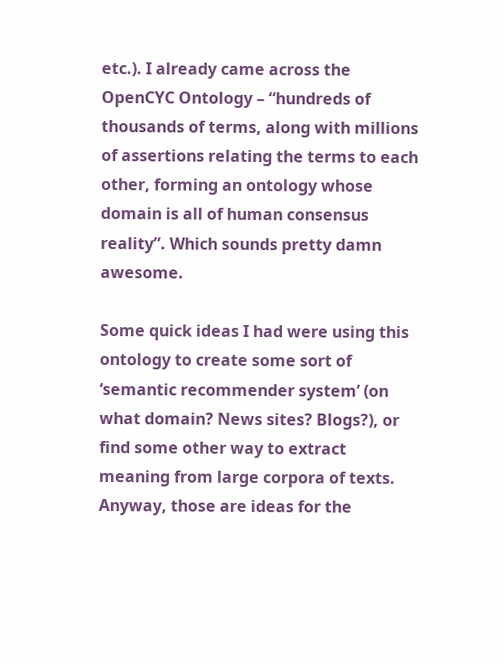etc.). I already came across the OpenCYC Ontology – “hundreds of thousands of terms, along with millions of assertions relating the terms to each other, forming an ontology whose domain is all of human consensus reality”. Which sounds pretty damn awesome.

Some quick ideas I had were using this ontology to create some sort of ‘semantic recommender system’ (on what domain? News sites? Blogs?), or find some other way to extract meaning from large corpora of texts. Anyway, those are ideas for the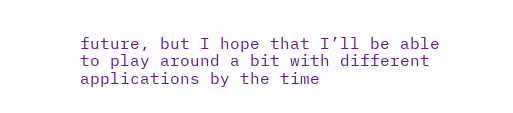future, but I hope that I’ll be able to play around a bit with different applications by the time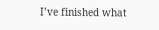I’ve finished what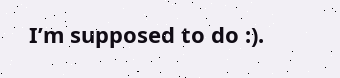I’m supposed to do :).